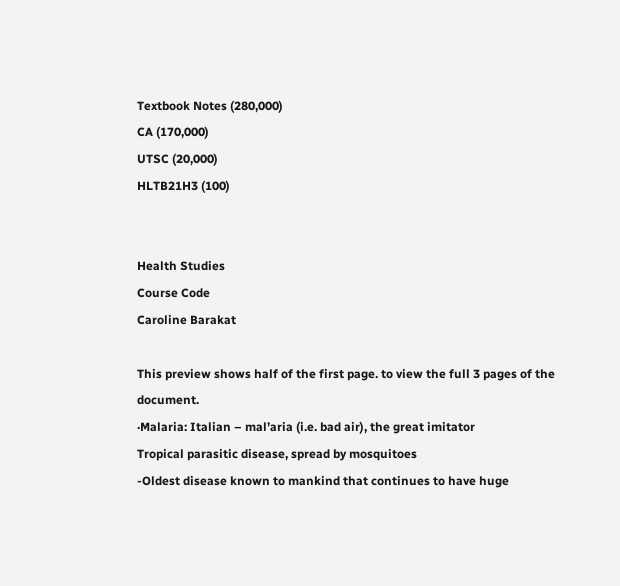Textbook Notes (280,000)
CA (170,000)
UTSC (20,000)
HLTB21H3 (100)


Health Studies
Course Code
Caroline Barakat

This preview shows half of the first page. to view the full 3 pages of the document.
·Malaria: Italian – mal’aria (i.e. bad air), the great imitator
Tropical parasitic disease, spread by mosquitoes
-Oldest disease known to mankind that continues to have huge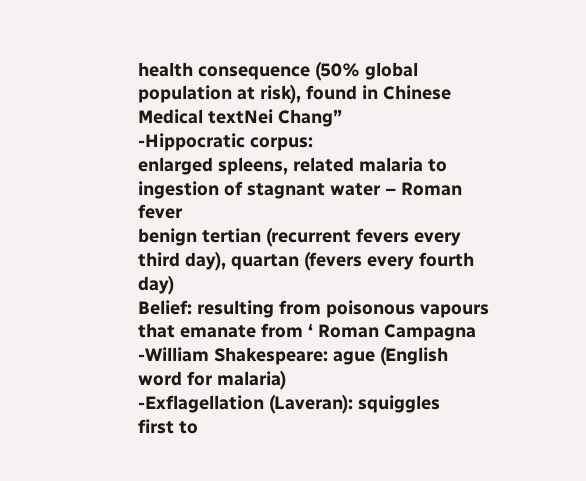health consequence (50% global
population at risk), found in Chinese Medical textNei Chang”
-Hippocratic corpus:
enlarged spleens, related malaria to ingestion of stagnant water – Roman fever
benign tertian (recurrent fevers every third day), quartan (fevers every fourth day)
Belief: resulting from poisonous vapours that emanate from ‘ Roman Campagna
-William Shakespeare: ague (English word for malaria)
-Exflagellation (Laveran): squiggles
first to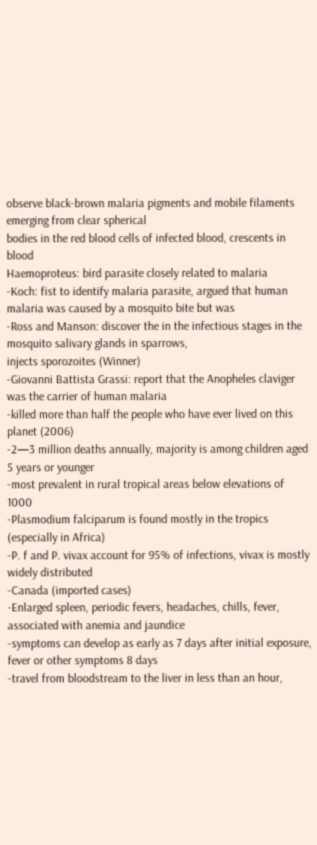observe black-brown malaria pigments and mobile filaments emerging from clear spherical
bodies in the red blood cells of infected blood, crescents in blood
Haemoproteus: bird parasite closely related to malaria
-Koch: fist to identify malaria parasite, argued that human malaria was caused by a mosquito bite but was
-Ross and Manson: discover the in the infectious stages in the mosquito salivary glands in sparrows,
injects sporozoites (Winner)
-Giovanni Battista Grassi: report that the Anopheles claviger was the carrier of human malaria
-killed more than half the people who have ever lived on this planet (2006)
-2—3 million deaths annually, majority is among children aged 5 years or younger
-most prevalent in rural tropical areas below elevations of 1000
-Plasmodium falciparum is found mostly in the tropics (especially in Africa)
-P. f and P. vivax account for 95% of infections, vivax is mostly widely distributed
-Canada (imported cases)
-Enlarged spleen, periodic fevers, headaches, chills, fever, associated with anemia and jaundice
-symptoms can develop as early as 7 days after initial exposure, fever or other symptoms 8 days
-travel from bloodstream to the liver in less than an hour,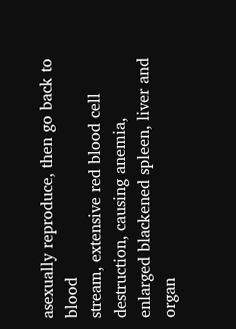asexually reproduce, then go back to blood
stream, extensive red blood cell destruction, causing anemia, enlarged blackened spleen, liver and organ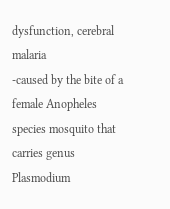dysfunction, cerebral malaria
-caused by the bite of a female Anopheles species mosquito that carries genus Plasmodium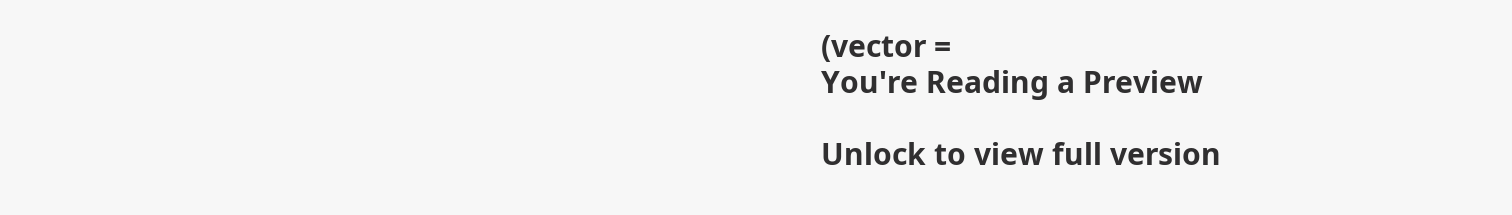(vector =
You're Reading a Preview

Unlock to view full version